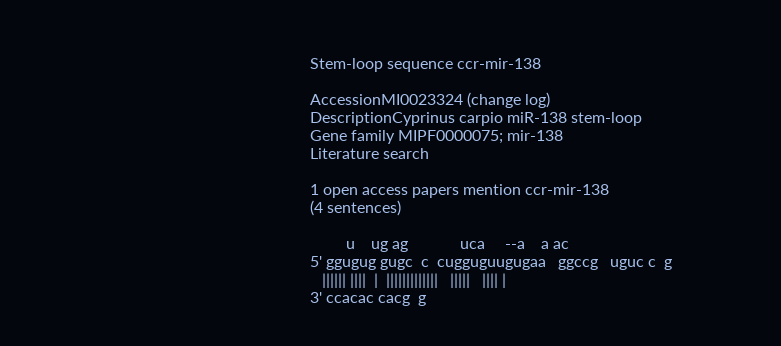Stem-loop sequence ccr-mir-138

AccessionMI0023324 (change log)
DescriptionCyprinus carpio miR-138 stem-loop
Gene family MIPF0000075; mir-138
Literature search

1 open access papers mention ccr-mir-138
(4 sentences)

         u    ug ag             uca     --a    a ac
5' ggugug gugc  c  cugguguugugaa   ggccg   uguc c  g
   |||||| ||||  |  |||||||||||||   |||||   |||| |
3' ccacac cacg  g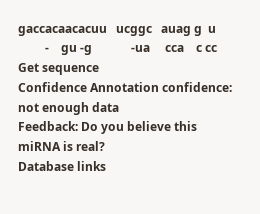gaccacaacacuu   ucggc   auag g  u
         -    gu -g             -ua     cca    c cc
Get sequence
Confidence Annotation confidence: not enough data
Feedback: Do you believe this miRNA is real?
Database links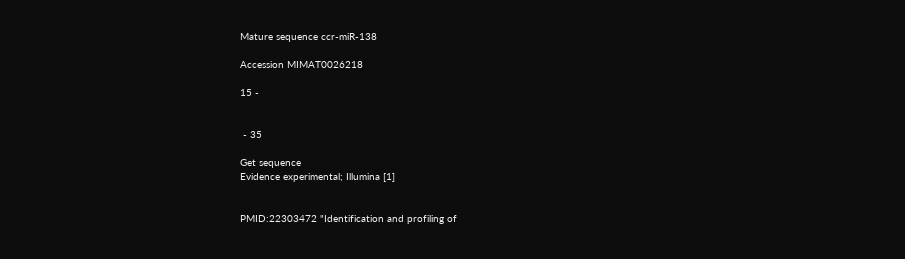Mature sequence ccr-miR-138

Accession MIMAT0026218

15 -


 - 35

Get sequence
Evidence experimental; Illumina [1]


PMID:22303472 "Identification and profiling of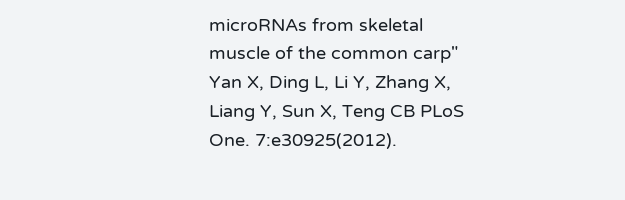microRNAs from skeletal muscle of the common carp" Yan X, Ding L, Li Y, Zhang X, Liang Y, Sun X, Teng CB PLoS One. 7:e30925(2012).